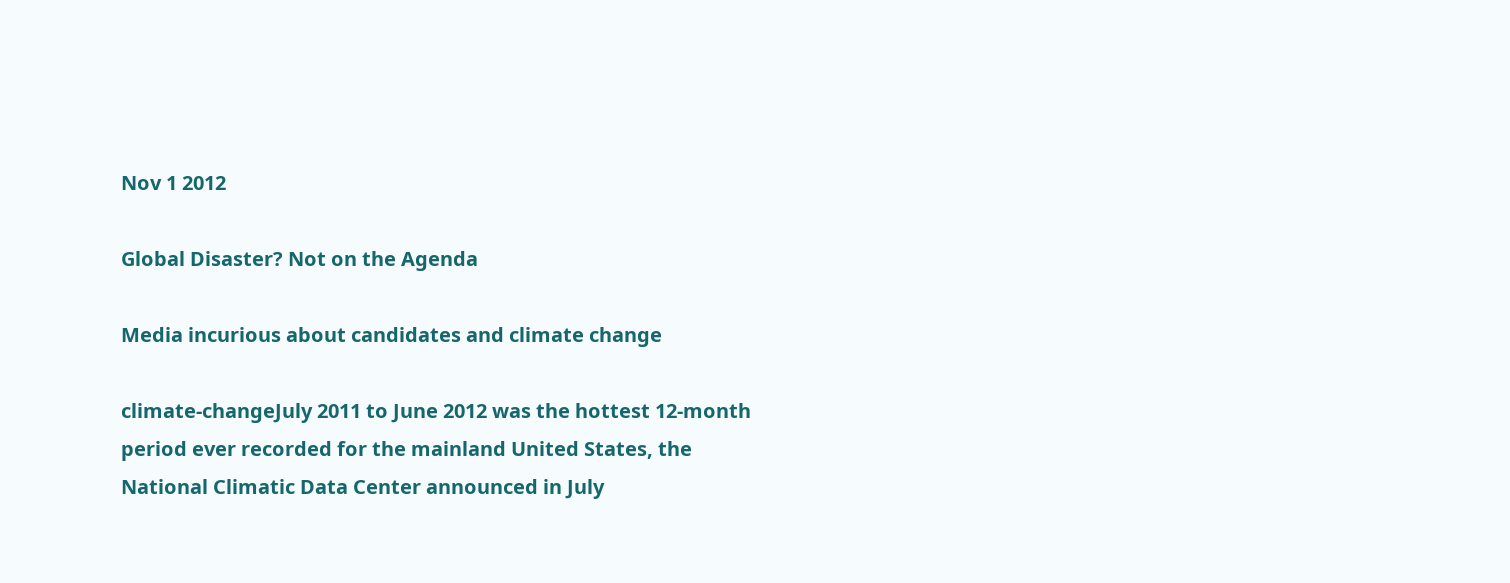Nov 1 2012

Global Disaster? Not on the Agenda

Media incurious about candidates and climate change

climate-changeJuly 2011 to June 2012 was the hottest 12-month period ever recorded for the mainland United States, the National Climatic Data Center announced in July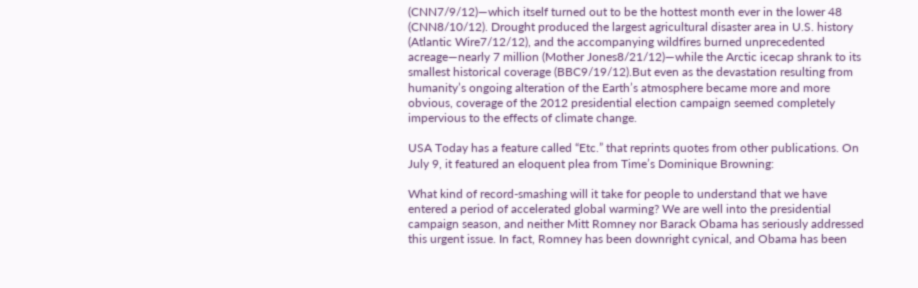(CNN7/9/12)―which itself turned out to be the hottest month ever in the lower 48 (CNN8/10/12). Drought produced the largest agricultural disaster area in U.S. history (Atlantic Wire7/12/12), and the accompanying wildfires burned unprecedented acreage―nearly 7 million (Mother Jones8/21/12)―while the Arctic icecap shrank to its smallest historical coverage (BBC9/19/12).But even as the devastation resulting from humanity’s ongoing alteration of the Earth’s atmosphere became more and more obvious, coverage of the 2012 presidential election campaign seemed completely impervious to the effects of climate change.

USA Today has a feature called “Etc.” that reprints quotes from other publications. On July 9, it featured an eloquent plea from Time’s Dominique Browning:

What kind of record-smashing will it take for people to understand that we have entered a period of accelerated global warming? We are well into the presidential campaign season, and neither Mitt Romney nor Barack Obama has seriously addressed this urgent issue. In fact, Romney has been downright cynical, and Obama has been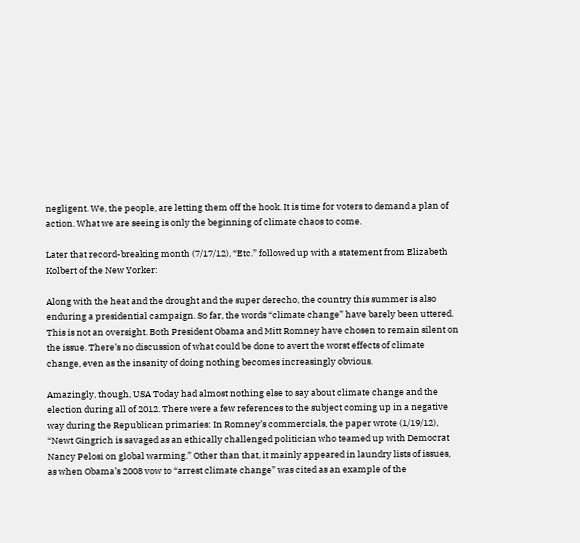negligent. We, the people, are letting them off the hook. It is time for voters to demand a plan of action. What we are seeing is only the beginning of climate chaos to come.

Later that record-breaking month (7/17/12), “Etc.” followed up with a statement from Elizabeth Kolbert of the New Yorker:

Along with the heat and the drought and the super derecho, the country this summer is also enduring a presidential campaign. So far, the words “climate change” have barely been uttered. This is not an oversight. Both President Obama and Mitt Romney have chosen to remain silent on the issue. There’s no discussion of what could be done to avert the worst effects of climate change, even as the insanity of doing nothing becomes increasingly obvious.

Amazingly, though, USA Today had almost nothing else to say about climate change and the election during all of 2012. There were a few references to the subject coming up in a negative way during the Republican primaries: In Romney’s commercials, the paper wrote (1/19/12), “Newt Gingrich is savaged as an ethically challenged politician who teamed up with Democrat Nancy Pelosi on global warming.” Other than that, it mainly appeared in laundry lists of issues, as when Obama’s 2008 vow to “arrest climate change” was cited as an example of the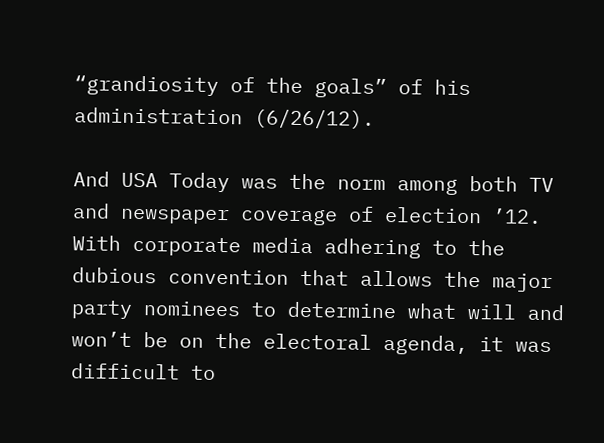“grandiosity of the goals” of his administration (6/26/12).

And USA Today was the norm among both TV and newspaper coverage of election ’12. With corporate media adhering to the dubious convention that allows the major party nominees to determine what will and won’t be on the electoral agenda, it was difficult to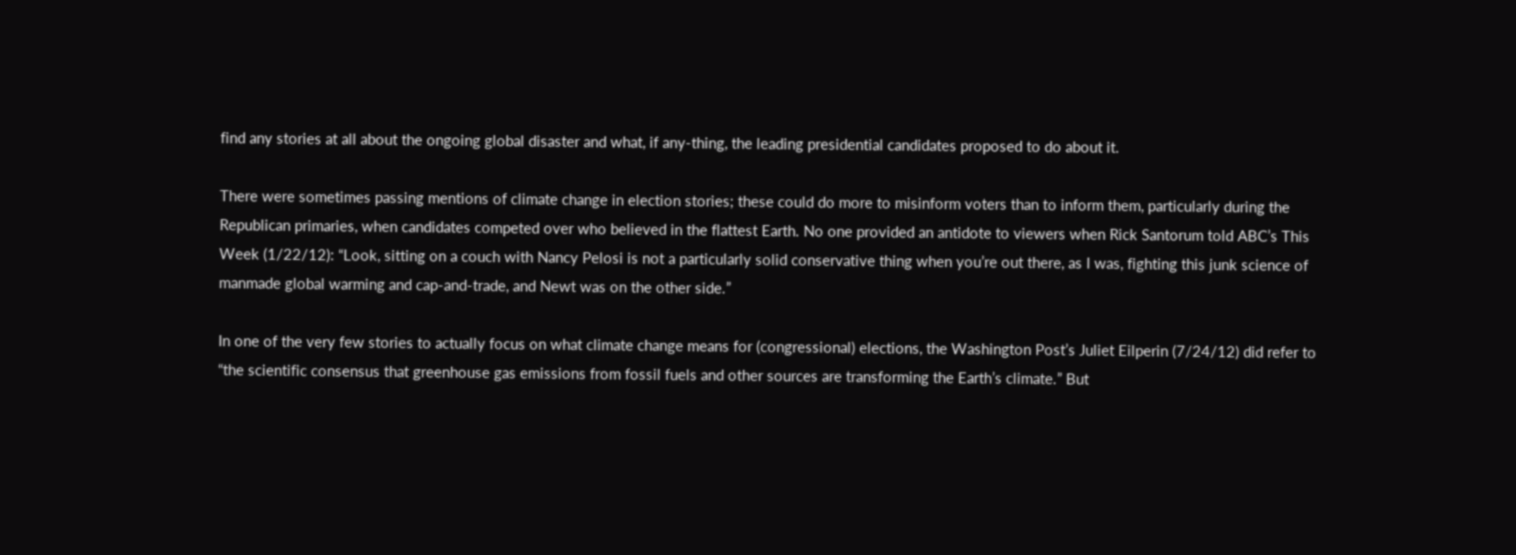find any stories at all about the ongoing global disaster and what, if any-thing, the leading presidential candidates proposed to do about it.

There were sometimes passing mentions of climate change in election stories; these could do more to misinform voters than to inform them, particularly during the Republican primaries, when candidates competed over who believed in the flattest Earth. No one provided an antidote to viewers when Rick Santorum told ABC’s This Week (1/22/12): “Look, sitting on a couch with Nancy Pelosi is not a particularly solid conservative thing when you’re out there, as I was, fighting this junk science of manmade global warming and cap-and-trade, and Newt was on the other side.”

In one of the very few stories to actually focus on what climate change means for (congressional) elections, the Washington Post’s Juliet Eilperin (7/24/12) did refer to “the scientific consensus that greenhouse gas emissions from fossil fuels and other sources are transforming the Earth’s climate.” But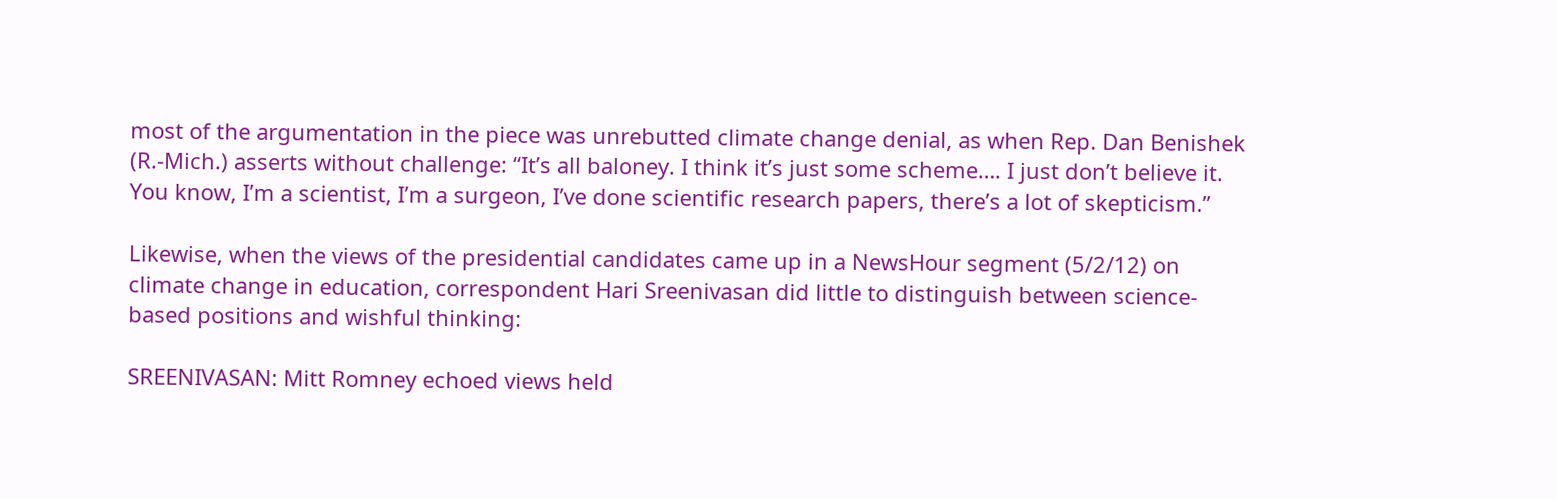most of the argumentation in the piece was unrebutted climate change denial, as when Rep. Dan Benishek (R.-Mich.) asserts without challenge: “It’s all baloney. I think it’s just some scheme…. I just don’t believe it. You know, I’m a scientist, I’m a surgeon, I’ve done scientific research papers, there’s a lot of skepticism.”

Likewise, when the views of the presidential candidates came up in a NewsHour segment (5/2/12) on climate change in education, correspondent Hari Sreenivasan did little to distinguish between science-based positions and wishful thinking:

SREENIVASAN: Mitt Romney echoed views held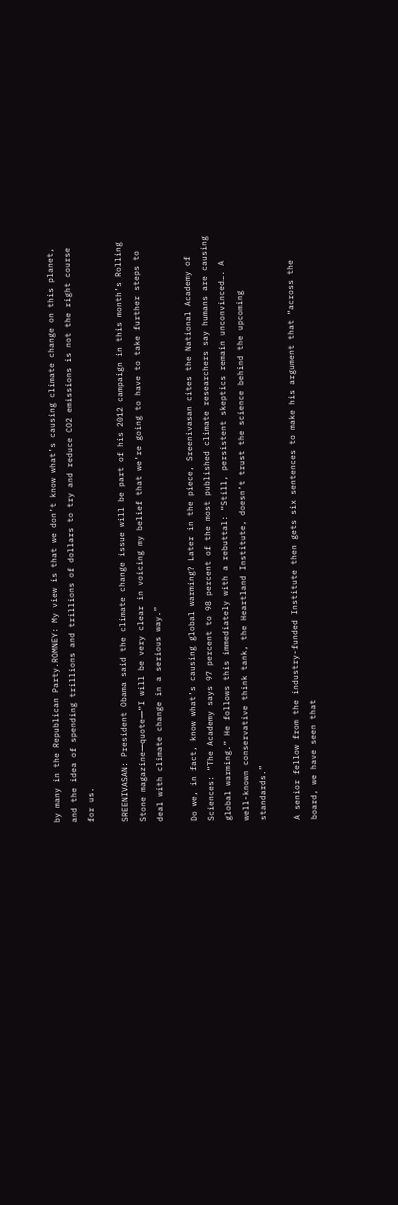by many in the Republican Party.ROMNEY: My view is that we don’t know what’s causing climate change on this planet, and the idea of spending trillions and trillions of dollars to try and reduce CO2 emissions is not the right course for us.

SREENIVASAN: President Obama said the climate change issue will be part of his 2012 campaign in this month’s Rolling Stone magazine―quote―“I will be very clear in voicing my belief that we’re going to have to take further steps to deal with climate change in a serious way.”

Do we, in fact, know what’s causing global warming? Later in the piece, Sreenivasan cites the National Academy of Sciences: “The Academy says 97 percent to 98 percent of the most published climate researchers say humans are causing global warming.” He follows this immediately with a rebuttal: “Still, persistent skeptics remain unconvinced…. A well-known conservative think tank, the Heartland Institute, doesn’t trust the science behind the upcoming standards.”

A senior fellow from the industry-funded Institute then gets six sentences to make his argument that “across the board, we have seen that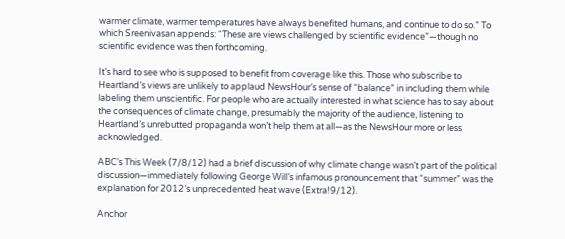warmer climate, warmer temperatures have always benefited humans, and continue to do so.” To which Sreenivasan appends: “These are views challenged by scientific evidence”―though no scientific evidence was then forthcoming.

It’s hard to see who is supposed to benefit from coverage like this. Those who subscribe to Heartland’s views are unlikely to applaud NewsHour’s sense of “balance” in including them while labeling them unscientific. For people who are actually interested in what science has to say about the consequences of climate change, presumably the majority of the audience, listening to Heartland’s unrebutted propaganda won’t help them at all―as the NewsHour more or less acknowledged.

ABC’s This Week (7/8/12) had a brief discussion of why climate change wasn’t part of the political discussion―immediately following George Will’s infamous pronouncement that “summer” was the explanation for 2012’s unprecedented heat wave (Extra!9/12).

Anchor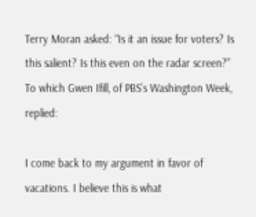Terry Moran asked: “Is it an issue for voters? Is this salient? Is this even on the radar screen?” To which Gwen Ifill, of PBS’s Washington Week, replied:

I come back to my argument in favor of vacations. I believe this is what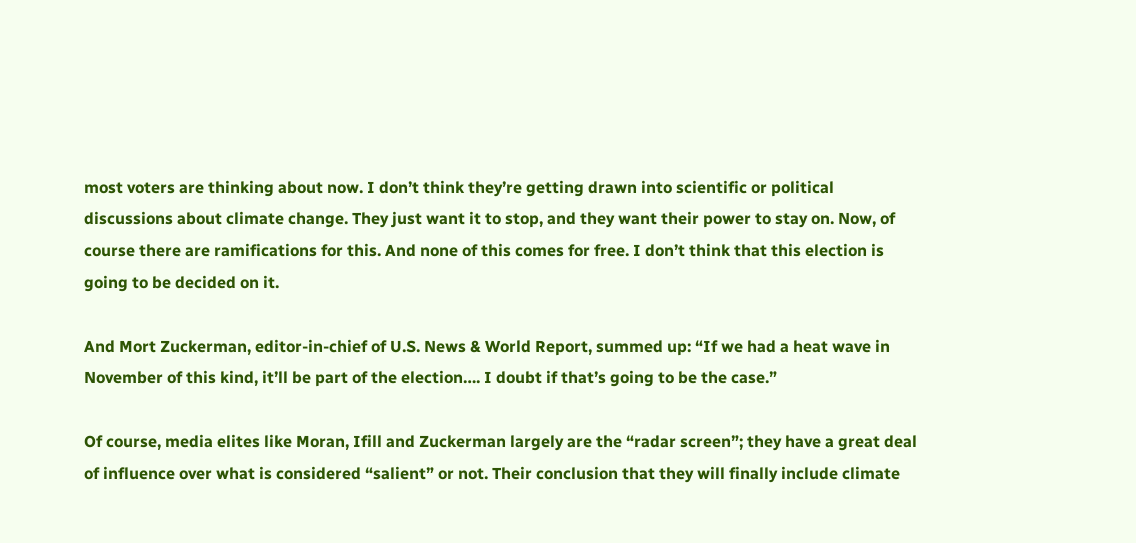most voters are thinking about now. I don’t think they’re getting drawn into scientific or political discussions about climate change. They just want it to stop, and they want their power to stay on. Now, of course there are ramifications for this. And none of this comes for free. I don’t think that this election is going to be decided on it.

And Mort Zuckerman, editor-in-chief of U.S. News & World Report, summed up: “If we had a heat wave in November of this kind, it’ll be part of the election…. I doubt if that’s going to be the case.”

Of course, media elites like Moran, Ifill and Zuckerman largely are the “radar screen”; they have a great deal of influence over what is considered “salient” or not. Their conclusion that they will finally include climate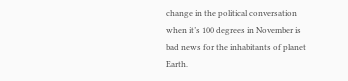change in the political conversation when it’s 100 degrees in November is bad news for the inhabitants of planet Earth.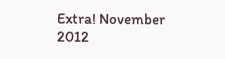Extra! November 2012